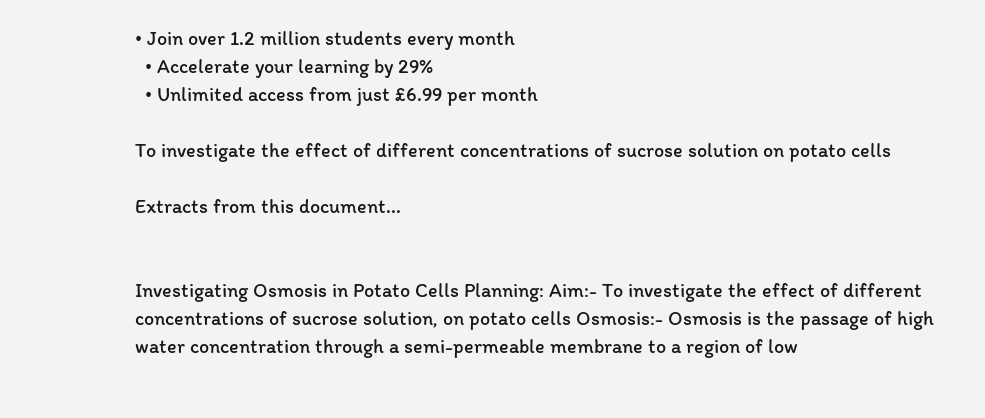• Join over 1.2 million students every month
  • Accelerate your learning by 29%
  • Unlimited access from just £6.99 per month

To investigate the effect of different concentrations of sucrose solution on potato cells

Extracts from this document...


Investigating Osmosis in Potato Cells Planning: Aim:- To investigate the effect of different concentrations of sucrose solution, on potato cells Osmosis:- Osmosis is the passage of high water concentration through a semi-permeable membrane to a region of low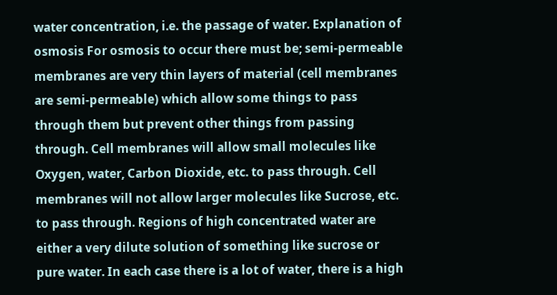water concentration, i.e. the passage of water. Explanation of osmosis For osmosis to occur there must be; semi-permeable membranes are very thin layers of material (cell membranes are semi-permeable) which allow some things to pass through them but prevent other things from passing through. Cell membranes will allow small molecules like Oxygen, water, Carbon Dioxide, etc. to pass through. Cell membranes will not allow larger molecules like Sucrose, etc. to pass through. Regions of high concentrated water are either a very dilute solution of something like sucrose or pure water. In each case there is a lot of water, there is a high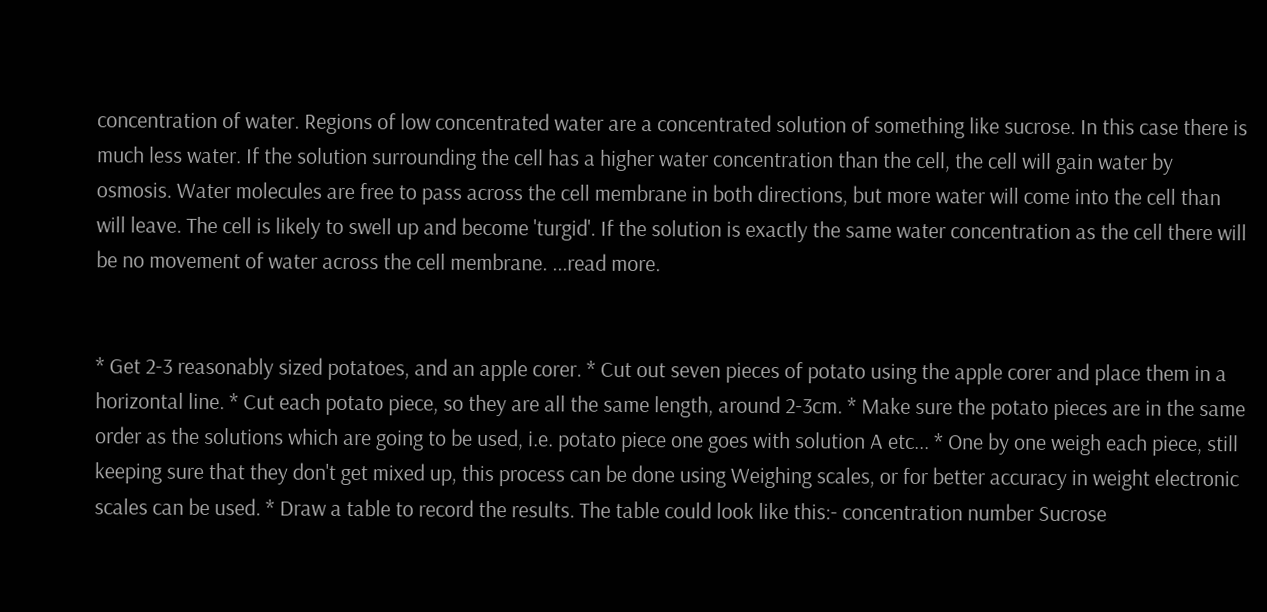concentration of water. Regions of low concentrated water are a concentrated solution of something like sucrose. In this case there is much less water. If the solution surrounding the cell has a higher water concentration than the cell, the cell will gain water by osmosis. Water molecules are free to pass across the cell membrane in both directions, but more water will come into the cell than will leave. The cell is likely to swell up and become 'turgid'. If the solution is exactly the same water concentration as the cell there will be no movement of water across the cell membrane. ...read more.


* Get 2-3 reasonably sized potatoes, and an apple corer. * Cut out seven pieces of potato using the apple corer and place them in a horizontal line. * Cut each potato piece, so they are all the same length, around 2-3cm. * Make sure the potato pieces are in the same order as the solutions which are going to be used, i.e. potato piece one goes with solution A etc... * One by one weigh each piece, still keeping sure that they don't get mixed up, this process can be done using Weighing scales, or for better accuracy in weight electronic scales can be used. * Draw a table to record the results. The table could look like this:- concentration number Sucrose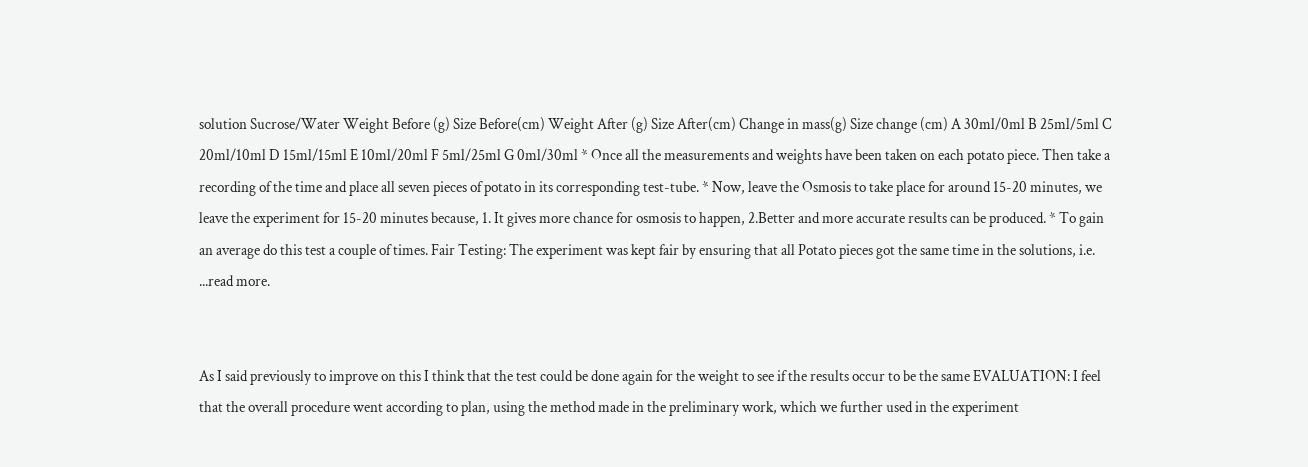solution Sucrose/Water Weight Before (g) Size Before(cm) Weight After (g) Size After(cm) Change in mass(g) Size change (cm) A 30ml/0ml B 25ml/5ml C 20ml/10ml D 15ml/15ml E 10ml/20ml F 5ml/25ml G 0ml/30ml * Once all the measurements and weights have been taken on each potato piece. Then take a recording of the time and place all seven pieces of potato in its corresponding test-tube. * Now, leave the Osmosis to take place for around 15-20 minutes, we leave the experiment for 15-20 minutes because, 1. It gives more chance for osmosis to happen, 2.Better and more accurate results can be produced. * To gain an average do this test a couple of times. Fair Testing: The experiment was kept fair by ensuring that all Potato pieces got the same time in the solutions, i.e. ...read more.


As I said previously to improve on this I think that the test could be done again for the weight to see if the results occur to be the same EVALUATION: I feel that the overall procedure went according to plan, using the method made in the preliminary work, which we further used in the experiment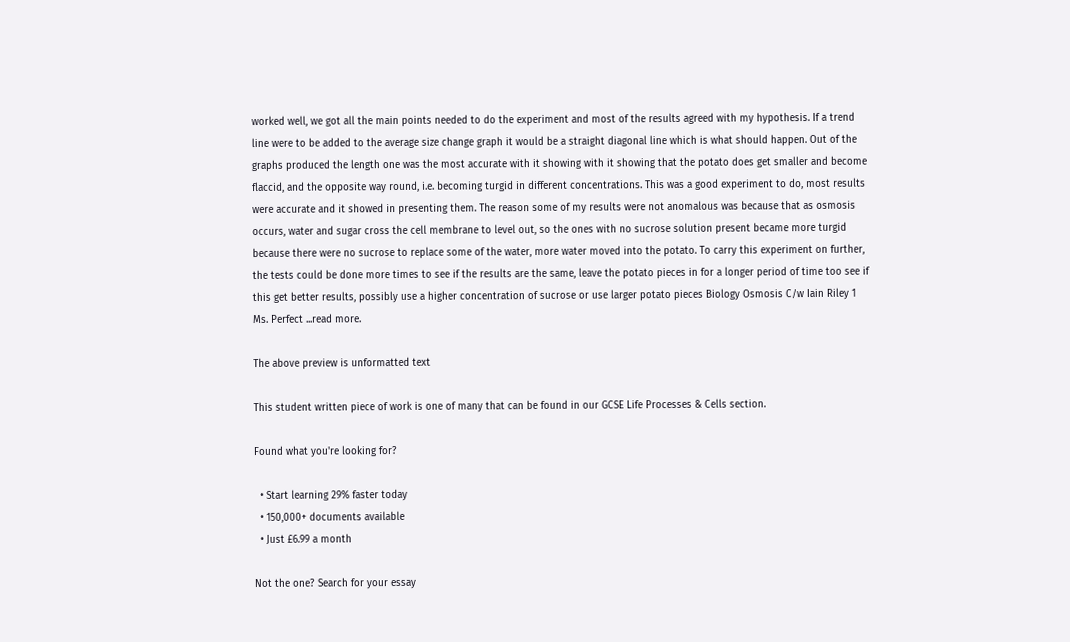worked well, we got all the main points needed to do the experiment and most of the results agreed with my hypothesis. If a trend line were to be added to the average size change graph it would be a straight diagonal line which is what should happen. Out of the graphs produced the length one was the most accurate with it showing with it showing that the potato does get smaller and become flaccid, and the opposite way round, i.e. becoming turgid in different concentrations. This was a good experiment to do, most results were accurate and it showed in presenting them. The reason some of my results were not anomalous was because that as osmosis occurs, water and sugar cross the cell membrane to level out, so the ones with no sucrose solution present became more turgid because there were no sucrose to replace some of the water, more water moved into the potato. To carry this experiment on further, the tests could be done more times to see if the results are the same, leave the potato pieces in for a longer period of time too see if this get better results, possibly use a higher concentration of sucrose or use larger potato pieces Biology Osmosis C/w Iain Riley 1 Ms. Perfect ...read more.

The above preview is unformatted text

This student written piece of work is one of many that can be found in our GCSE Life Processes & Cells section.

Found what you're looking for?

  • Start learning 29% faster today
  • 150,000+ documents available
  • Just £6.99 a month

Not the one? Search for your essay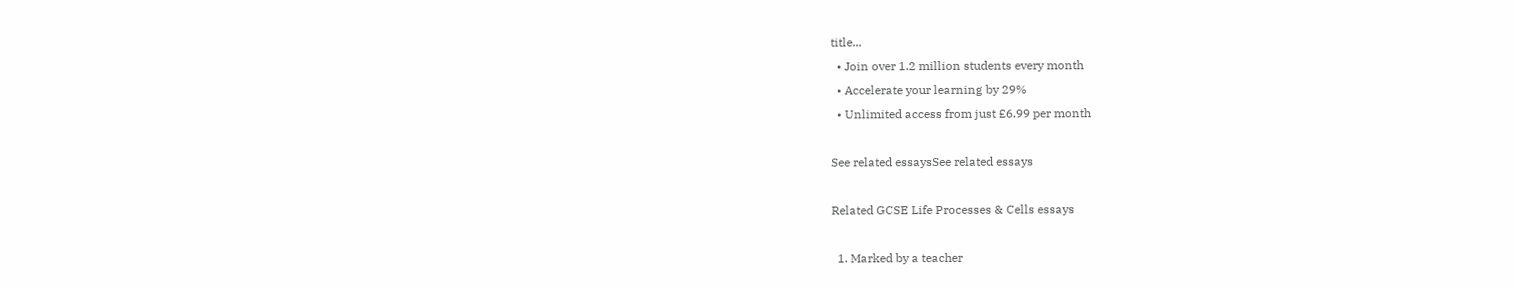title...
  • Join over 1.2 million students every month
  • Accelerate your learning by 29%
  • Unlimited access from just £6.99 per month

See related essaysSee related essays

Related GCSE Life Processes & Cells essays

  1. Marked by a teacher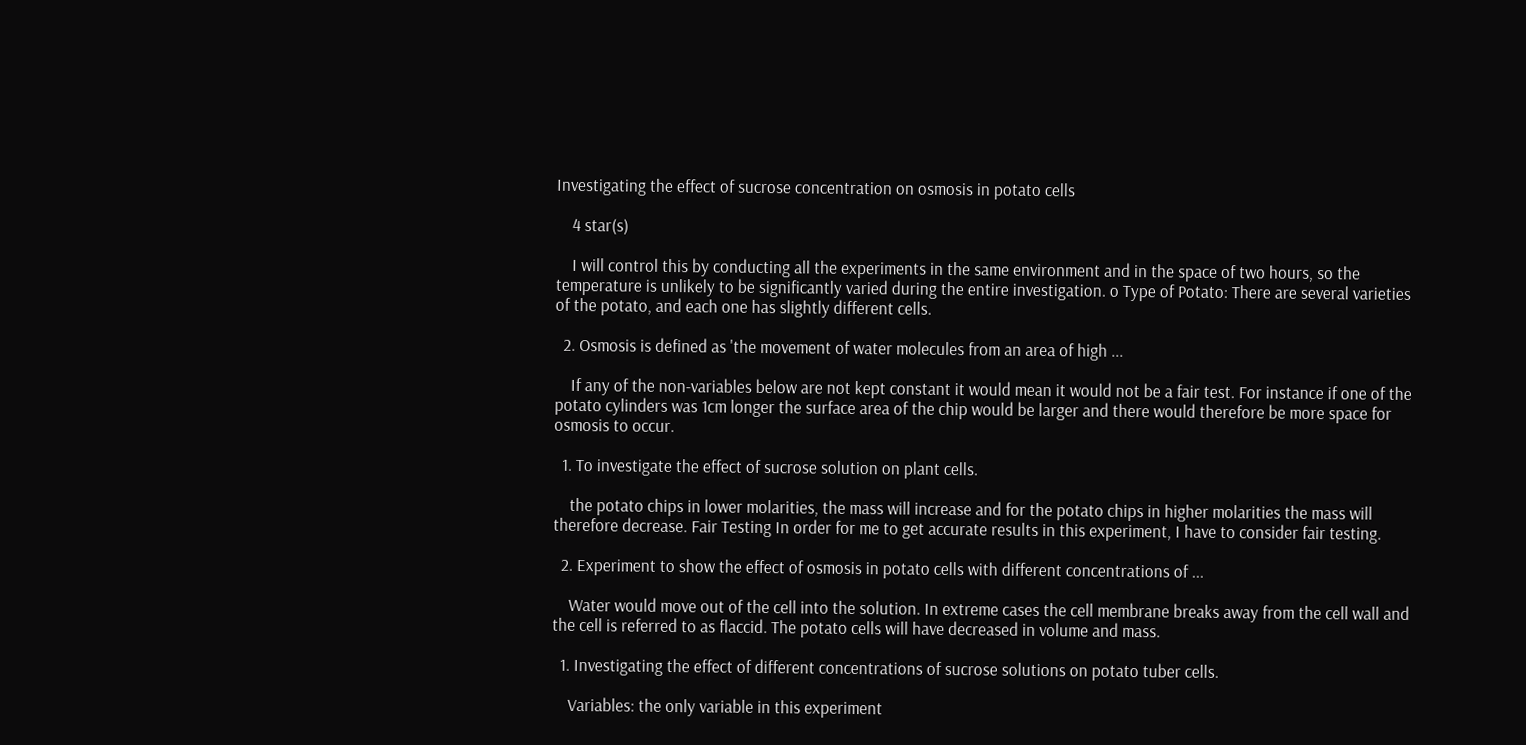Investigating the effect of sucrose concentration on osmosis in potato cells

    4 star(s)

    I will control this by conducting all the experiments in the same environment and in the space of two hours, so the temperature is unlikely to be significantly varied during the entire investigation. o Type of Potato: There are several varieties of the potato, and each one has slightly different cells.

  2. Osmosis is defined as 'the movement of water molecules from an area of high ...

    If any of the non-variables below are not kept constant it would mean it would not be a fair test. For instance if one of the potato cylinders was 1cm longer the surface area of the chip would be larger and there would therefore be more space for osmosis to occur.

  1. To investigate the effect of sucrose solution on plant cells.

    the potato chips in lower molarities, the mass will increase and for the potato chips in higher molarities the mass will therefore decrease. Fair Testing In order for me to get accurate results in this experiment, I have to consider fair testing.

  2. Experiment to show the effect of osmosis in potato cells with different concentrations of ...

    Water would move out of the cell into the solution. In extreme cases the cell membrane breaks away from the cell wall and the cell is referred to as flaccid. The potato cells will have decreased in volume and mass.

  1. Investigating the effect of different concentrations of sucrose solutions on potato tuber cells.

    Variables: the only variable in this experiment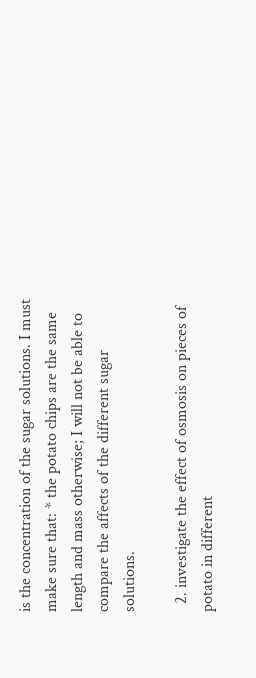is the concentration of the sugar solutions. I must make sure that: * the potato chips are the same length and mass otherwise; I will not be able to compare the affects of the different sugar solutions.

  2. investigate the effect of osmosis on pieces of potato in different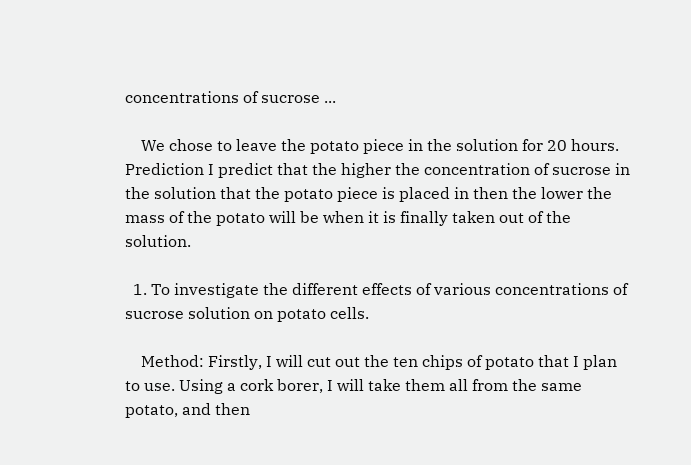concentrations of sucrose ...

    We chose to leave the potato piece in the solution for 20 hours. Prediction I predict that the higher the concentration of sucrose in the solution that the potato piece is placed in then the lower the mass of the potato will be when it is finally taken out of the solution.

  1. To investigate the different effects of various concentrations of sucrose solution on potato cells.

    Method: Firstly, I will cut out the ten chips of potato that I plan to use. Using a cork borer, I will take them all from the same potato, and then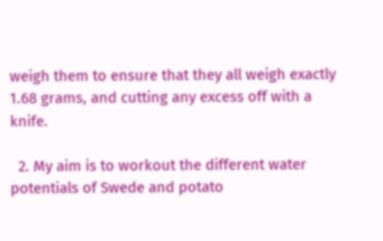weigh them to ensure that they all weigh exactly 1.68 grams, and cutting any excess off with a knife.

  2. My aim is to workout the different water potentials of Swede and potato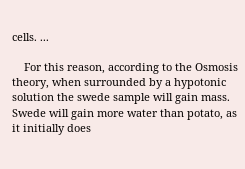cells. ...

    For this reason, according to the Osmosis theory, when surrounded by a hypotonic solution the swede sample will gain mass. Swede will gain more water than potato, as it initially does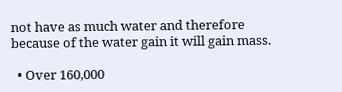not have as much water and therefore because of the water gain it will gain mass.

  • Over 160,000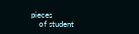pieces
    of student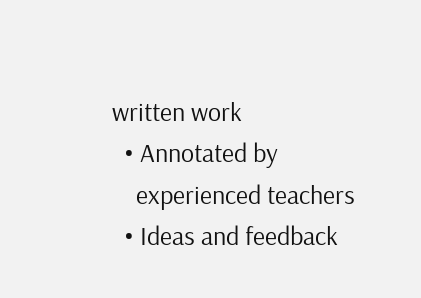written work
  • Annotated by
    experienced teachers
  • Ideas and feedback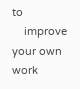to
    improve your own work